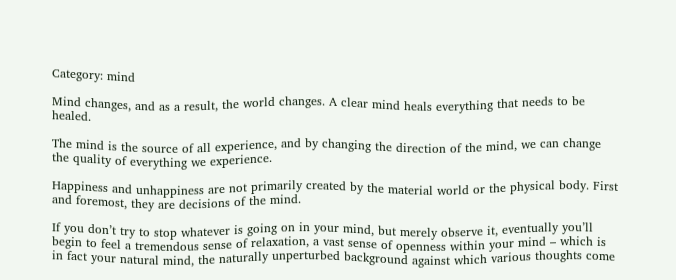Category: mind

Mind changes, and as a result, the world changes. A clear mind heals everything that needs to be healed.

The mind is the source of all experience, and by changing the direction of the mind, we can change the quality of everything we experience.

Happiness and unhappiness are not primarily created by the material world or the physical body. First and foremost, they are decisions of the mind.

If you don’t try to stop whatever is going on in your mind, but merely observe it, eventually you’ll begin to feel a tremendous sense of relaxation, a vast sense of openness within your mind – which is in fact your natural mind, the naturally unperturbed background against which various thoughts come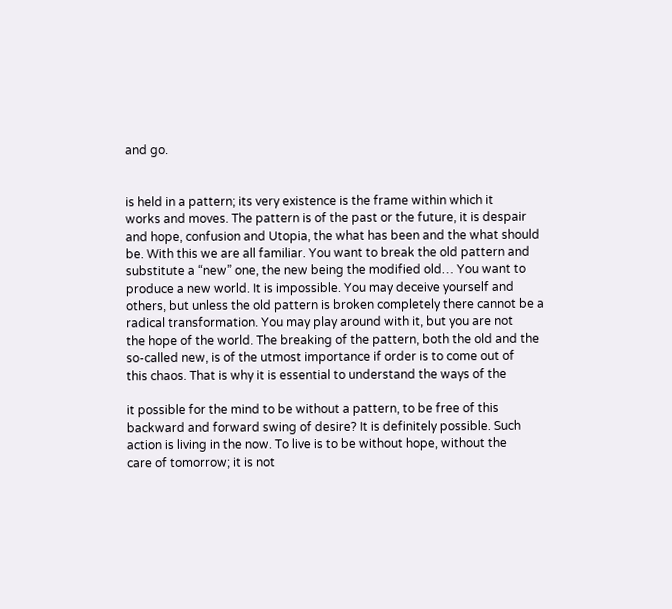and go.


is held in a pattern; its very existence is the frame within which it
works and moves. The pattern is of the past or the future, it is despair
and hope, confusion and Utopia, the what has been and the what should
be. With this we are all familiar. You want to break the old pattern and
substitute a “new” one, the new being the modified old… You want to
produce a new world. It is impossible. You may deceive yourself and
others, but unless the old pattern is broken completely there cannot be a
radical transformation. You may play around with it, but you are not
the hope of the world. The breaking of the pattern, both the old and the
so-called new, is of the utmost importance if order is to come out of
this chaos. That is why it is essential to understand the ways of the

it possible for the mind to be without a pattern, to be free of this
backward and forward swing of desire? It is definitely possible. Such
action is living in the now. To live is to be without hope, without the
care of tomorrow; it is not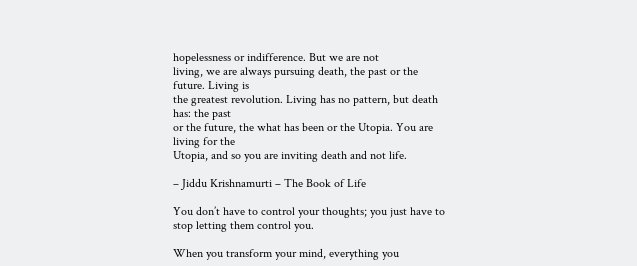hopelessness or indifference. But we are not
living, we are always pursuing death, the past or the future. Living is
the greatest revolution. Living has no pattern, but death has: the past
or the future, the what has been or the Utopia. You are living for the
Utopia, and so you are inviting death and not life.

– Jiddu Krishnamurti – The Book of Life

You don’t have to control your thoughts; you just have to stop letting them control you.

When you transform your mind, everything you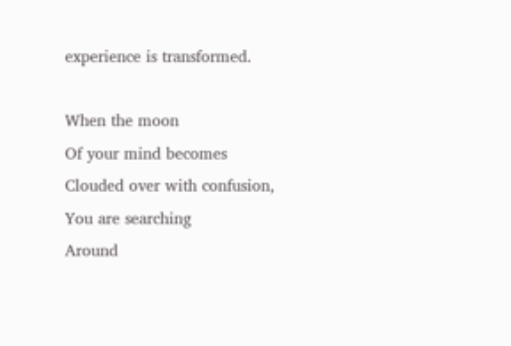experience is transformed.

When the moon
Of your mind becomes
Clouded over with confusion,
You are searching
Around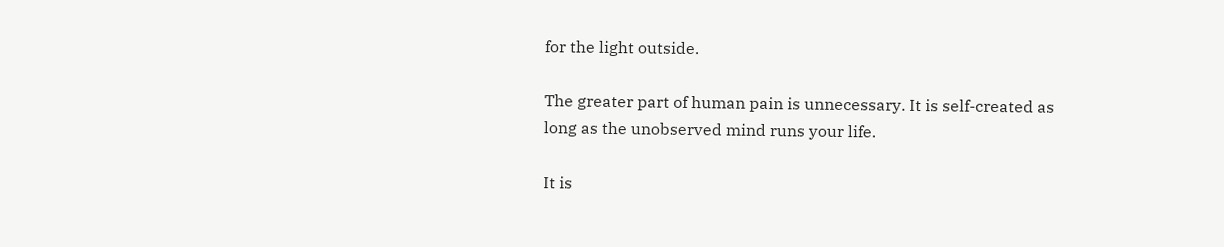for the light outside.

The greater part of human pain is unnecessary. It is self-created as long as the unobserved mind runs your life.

It is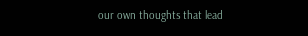our own thoughts that lead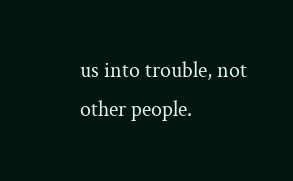us into trouble, not other people.